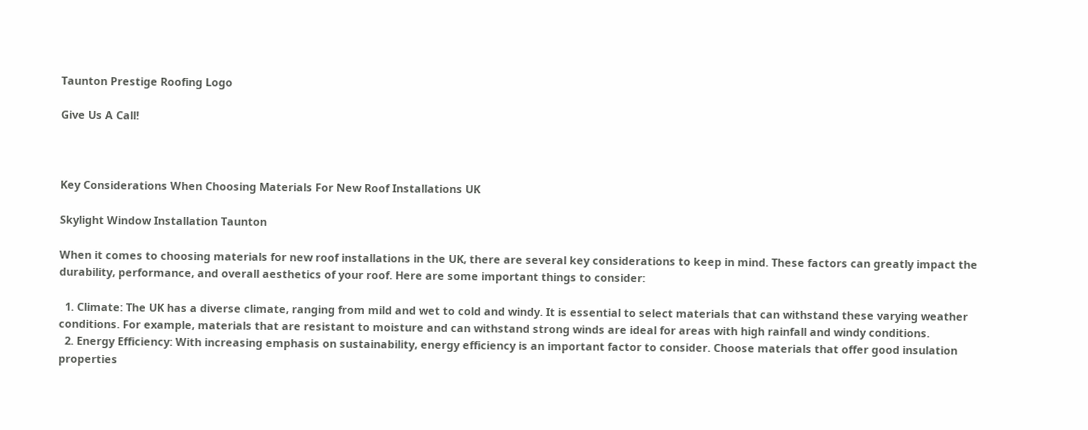Taunton Prestige Roofing Logo

Give Us A Call!



Key Considerations When Choosing Materials For New Roof Installations UK

Skylight Window Installation Taunton

When it comes to choosing materials for new roof installations in the UK, there are several key considerations to keep in mind. These factors can greatly impact the durability, performance, and overall aesthetics of your roof. Here are some important things to consider:

  1. Climate: The UK has a diverse climate, ranging from mild and wet to cold and windy. It is essential to select materials that can withstand these varying weather conditions. For example, materials that are resistant to moisture and can withstand strong winds are ideal for areas with high rainfall and windy conditions.
  2. Energy Efficiency: With increasing emphasis on sustainability, energy efficiency is an important factor to consider. Choose materials that offer good insulation properties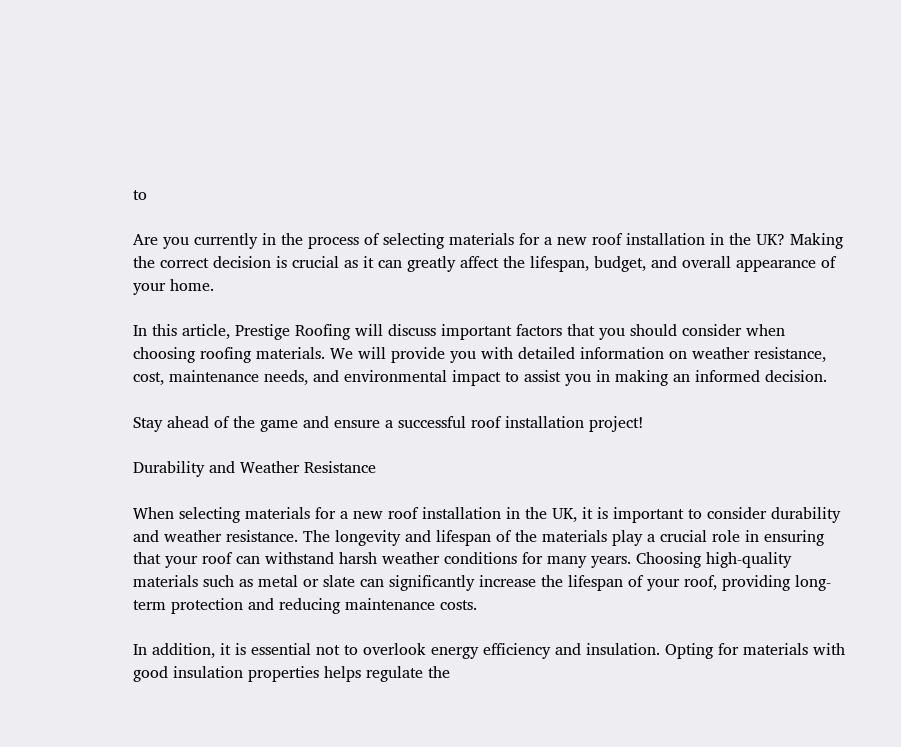to

Are you currently in the process of selecting materials for a new roof installation in the UK? Making the correct decision is crucial as it can greatly affect the lifespan, budget, and overall appearance of your home.

In this article, Prestige Roofing will discuss important factors that you should consider when choosing roofing materials. We will provide you with detailed information on weather resistance, cost, maintenance needs, and environmental impact to assist you in making an informed decision.

Stay ahead of the game and ensure a successful roof installation project!

Durability and Weather Resistance

When selecting materials for a new roof installation in the UK, it is important to consider durability and weather resistance. The longevity and lifespan of the materials play a crucial role in ensuring that your roof can withstand harsh weather conditions for many years. Choosing high-quality materials such as metal or slate can significantly increase the lifespan of your roof, providing long-term protection and reducing maintenance costs.

In addition, it is essential not to overlook energy efficiency and insulation. Opting for materials with good insulation properties helps regulate the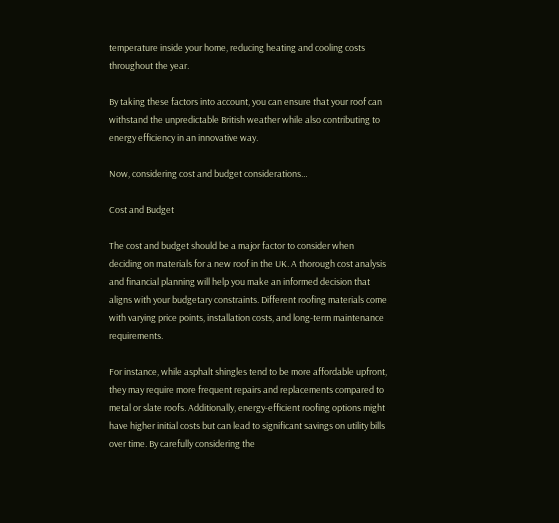temperature inside your home, reducing heating and cooling costs throughout the year.

By taking these factors into account, you can ensure that your roof can withstand the unpredictable British weather while also contributing to energy efficiency in an innovative way.

Now, considering cost and budget considerations…

Cost and Budget

The cost and budget should be a major factor to consider when deciding on materials for a new roof in the UK. A thorough cost analysis and financial planning will help you make an informed decision that aligns with your budgetary constraints. Different roofing materials come with varying price points, installation costs, and long-term maintenance requirements.

For instance, while asphalt shingles tend to be more affordable upfront, they may require more frequent repairs and replacements compared to metal or slate roofs. Additionally, energy-efficient roofing options might have higher initial costs but can lead to significant savings on utility bills over time. By carefully considering the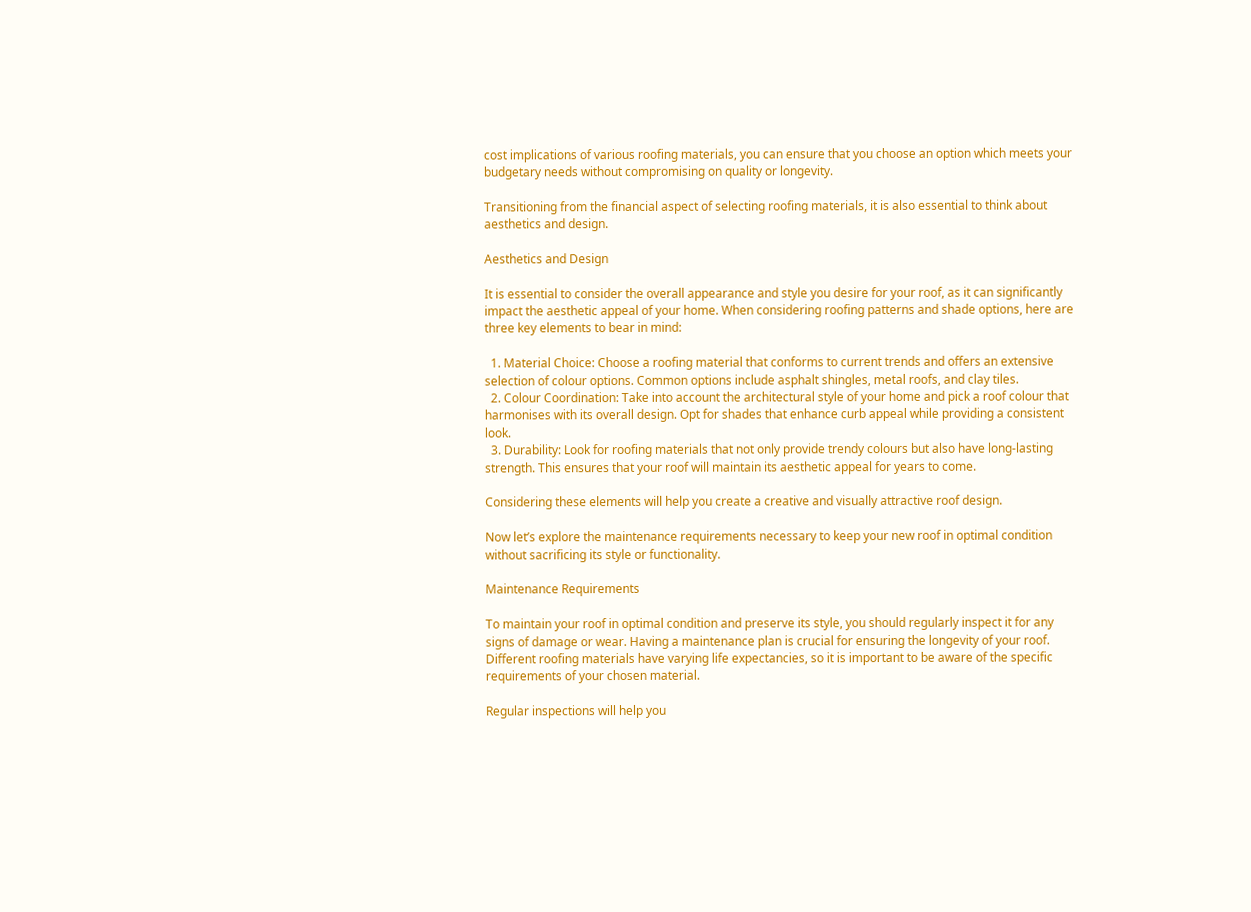cost implications of various roofing materials, you can ensure that you choose an option which meets your budgetary needs without compromising on quality or longevity.

Transitioning from the financial aspect of selecting roofing materials, it is also essential to think about aesthetics and design.

Aesthetics and Design

It is essential to consider the overall appearance and style you desire for your roof, as it can significantly impact the aesthetic appeal of your home. When considering roofing patterns and shade options, here are three key elements to bear in mind:

  1. Material Choice: Choose a roofing material that conforms to current trends and offers an extensive selection of colour options. Common options include asphalt shingles, metal roofs, and clay tiles.
  2. Colour Coordination: Take into account the architectural style of your home and pick a roof colour that harmonises with its overall design. Opt for shades that enhance curb appeal while providing a consistent look.
  3. Durability: Look for roofing materials that not only provide trendy colours but also have long-lasting strength. This ensures that your roof will maintain its aesthetic appeal for years to come.

Considering these elements will help you create a creative and visually attractive roof design.

Now let’s explore the maintenance requirements necessary to keep your new roof in optimal condition without sacrificing its style or functionality.

Maintenance Requirements

To maintain your roof in optimal condition and preserve its style, you should regularly inspect it for any signs of damage or wear. Having a maintenance plan is crucial for ensuring the longevity of your roof. Different roofing materials have varying life expectancies, so it is important to be aware of the specific requirements of your chosen material.

Regular inspections will help you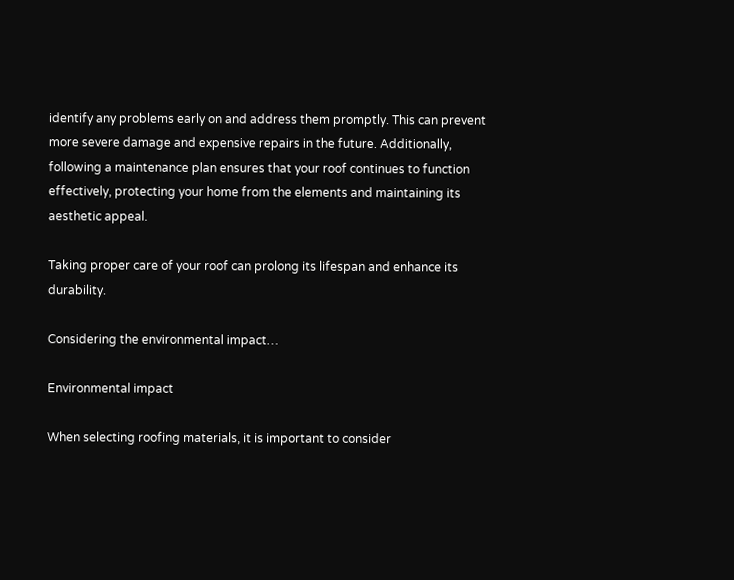identify any problems early on and address them promptly. This can prevent more severe damage and expensive repairs in the future. Additionally, following a maintenance plan ensures that your roof continues to function effectively, protecting your home from the elements and maintaining its aesthetic appeal.

Taking proper care of your roof can prolong its lifespan and enhance its durability.

Considering the environmental impact…

Environmental impact

When selecting roofing materials, it is important to consider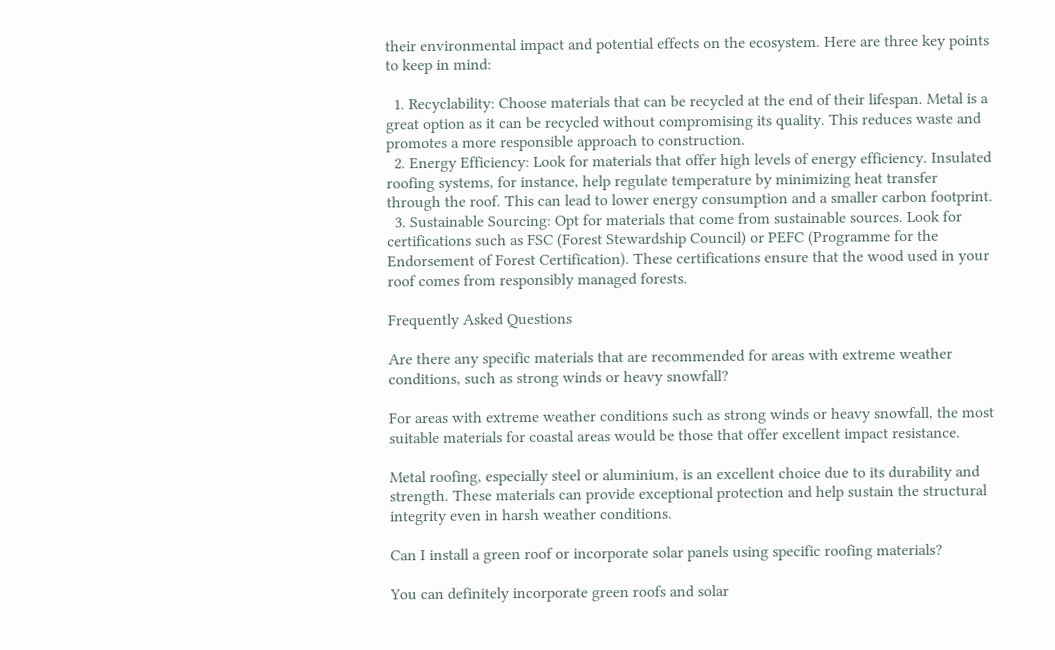their environmental impact and potential effects on the ecosystem. Here are three key points to keep in mind:

  1. Recyclability: Choose materials that can be recycled at the end of their lifespan. Metal is a great option as it can be recycled without compromising its quality. This reduces waste and promotes a more responsible approach to construction.
  2. Energy Efficiency: Look for materials that offer high levels of energy efficiency. Insulated roofing systems, for instance, help regulate temperature by minimizing heat transfer through the roof. This can lead to lower energy consumption and a smaller carbon footprint.
  3. Sustainable Sourcing: Opt for materials that come from sustainable sources. Look for certifications such as FSC (Forest Stewardship Council) or PEFC (Programme for the Endorsement of Forest Certification). These certifications ensure that the wood used in your roof comes from responsibly managed forests.

Frequently Asked Questions

Are there any specific materials that are recommended for areas with extreme weather conditions, such as strong winds or heavy snowfall?

For areas with extreme weather conditions such as strong winds or heavy snowfall, the most suitable materials for coastal areas would be those that offer excellent impact resistance.

Metal roofing, especially steel or aluminium, is an excellent choice due to its durability and strength. These materials can provide exceptional protection and help sustain the structural integrity even in harsh weather conditions.

Can I install a green roof or incorporate solar panels using specific roofing materials?

You can definitely incorporate green roofs and solar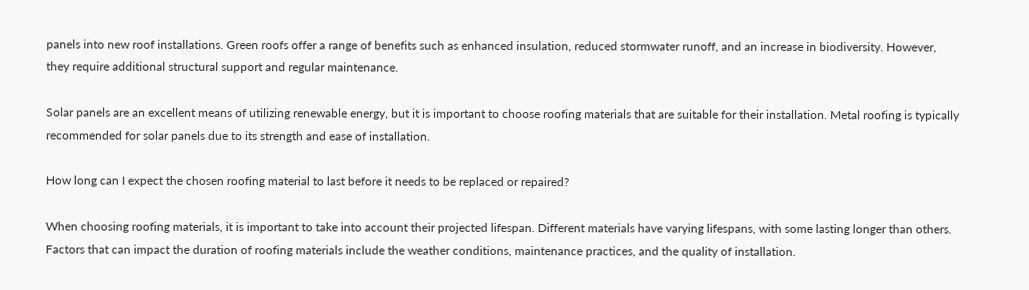panels into new roof installations. Green roofs offer a range of benefits such as enhanced insulation, reduced stormwater runoff, and an increase in biodiversity. However, they require additional structural support and regular maintenance.

Solar panels are an excellent means of utilizing renewable energy, but it is important to choose roofing materials that are suitable for their installation. Metal roofing is typically recommended for solar panels due to its strength and ease of installation.

How long can I expect the chosen roofing material to last before it needs to be replaced or repaired?

When choosing roofing materials, it is important to take into account their projected lifespan. Different materials have varying lifespans, with some lasting longer than others. Factors that can impact the duration of roofing materials include the weather conditions, maintenance practices, and the quality of installation.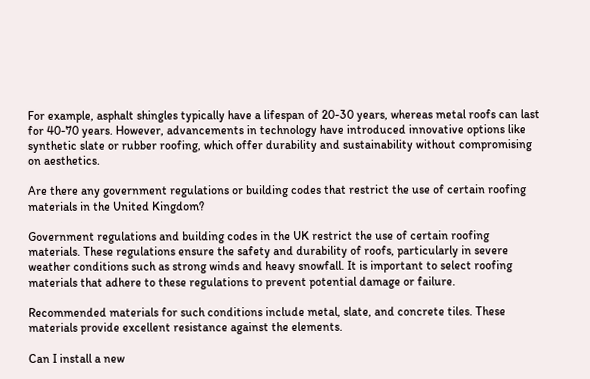For example, asphalt shingles typically have a lifespan of 20-30 years, whereas metal roofs can last for 40-70 years. However, advancements in technology have introduced innovative options like synthetic slate or rubber roofing, which offer durability and sustainability without compromising on aesthetics.

Are there any government regulations or building codes that restrict the use of certain roofing materials in the United Kingdom?

Government regulations and building codes in the UK restrict the use of certain roofing materials. These regulations ensure the safety and durability of roofs, particularly in severe weather conditions such as strong winds and heavy snowfall. It is important to select roofing materials that adhere to these regulations to prevent potential damage or failure.

Recommended materials for such conditions include metal, slate, and concrete tiles. These materials provide excellent resistance against the elements.

Can I install a new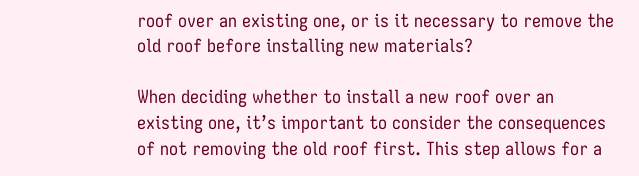roof over an existing one, or is it necessary to remove the old roof before installing new materials?

When deciding whether to install a new roof over an existing one, it’s important to consider the consequences of not removing the old roof first. This step allows for a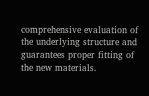comprehensive evaluation of the underlying structure and guarantees proper fitting of the new materials.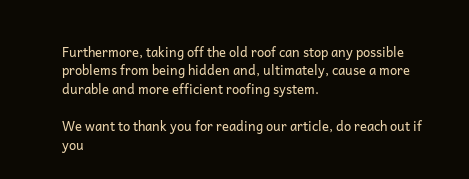Furthermore, taking off the old roof can stop any possible problems from being hidden and, ultimately, cause a more durable and more efficient roofing system.

We want to thank you for reading our article, do reach out if you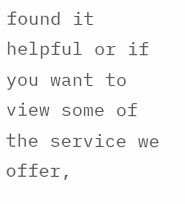found it helpful or if you want to view some of the service we offer,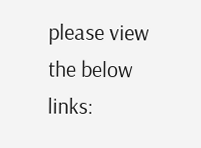please view the below links: